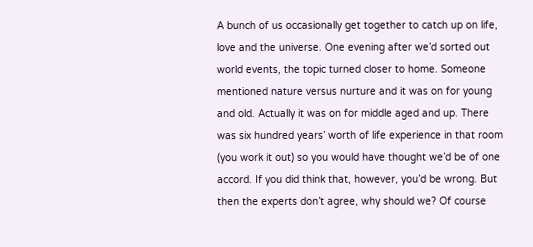A bunch of us occasionally get together to catch up on life, love and the universe. One evening after we’d sorted out world events, the topic turned closer to home. Someone mentioned nature versus nurture and it was on for young and old. Actually it was on for middle aged and up. There was six hundred years’ worth of life experience in that room (you work it out) so you would have thought we’d be of one accord. If you did think that, however, you’d be wrong. But then the experts don’t agree, why should we? Of course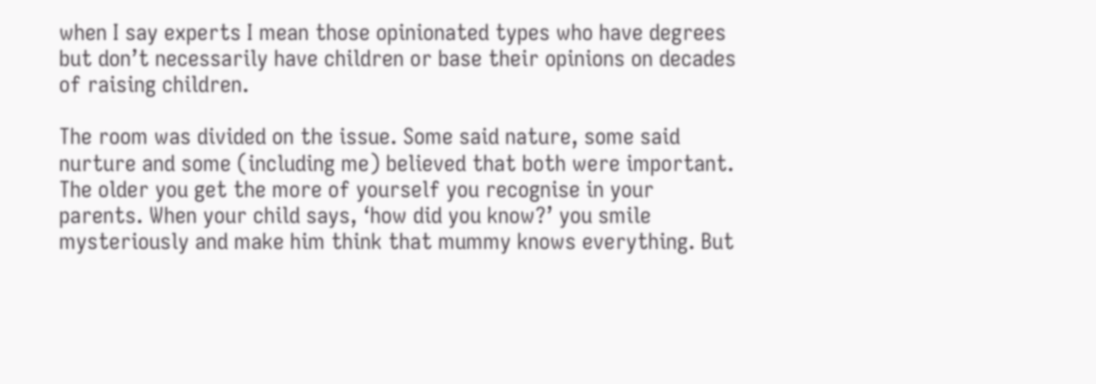when I say experts I mean those opinionated types who have degrees but don’t necessarily have children or base their opinions on decades of raising children.

The room was divided on the issue. Some said nature, some said nurture and some (including me) believed that both were important. The older you get the more of yourself you recognise in your parents. When your child says, ‘how did you know?’ you smile mysteriously and make him think that mummy knows everything. But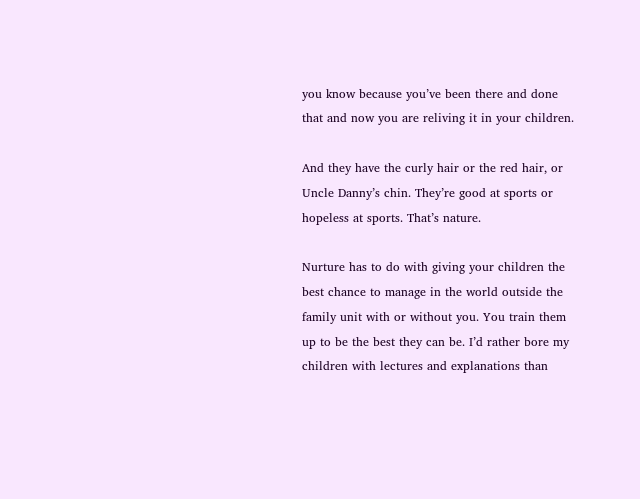you know because you’ve been there and done that and now you are reliving it in your children.

And they have the curly hair or the red hair, or Uncle Danny’s chin. They’re good at sports or hopeless at sports. That’s nature.

Nurture has to do with giving your children the best chance to manage in the world outside the family unit with or without you. You train them up to be the best they can be. I’d rather bore my children with lectures and explanations than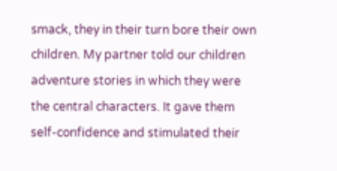smack, they in their turn bore their own children. My partner told our children adventure stories in which they were the central characters. It gave them self-confidence and stimulated their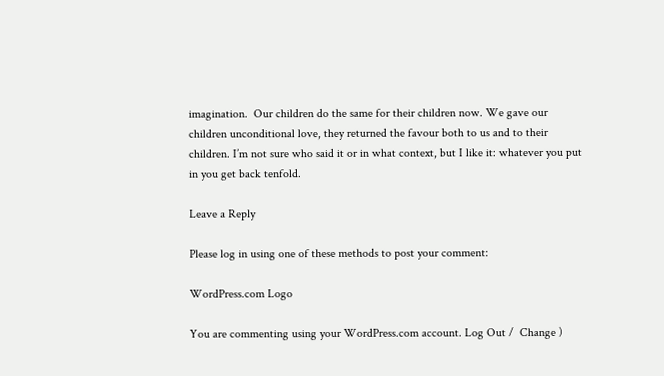imagination.  Our children do the same for their children now. We gave our  children unconditional love, they returned the favour both to us and to their children. I’m not sure who said it or in what context, but I like it: whatever you put in you get back tenfold.

Leave a Reply

Please log in using one of these methods to post your comment:

WordPress.com Logo

You are commenting using your WordPress.com account. Log Out /  Change )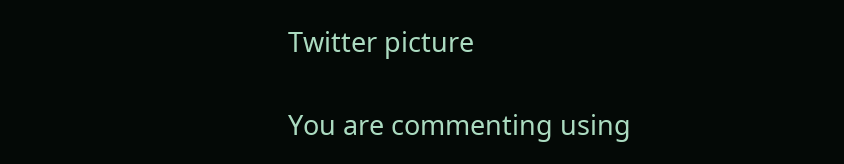Twitter picture

You are commenting using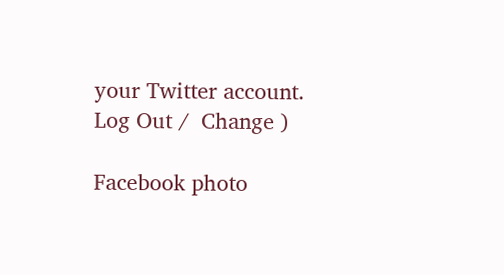your Twitter account. Log Out /  Change )

Facebook photo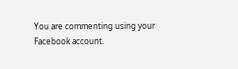You are commenting using your Facebook account.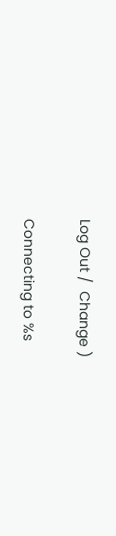Log Out /  Change )

Connecting to %s